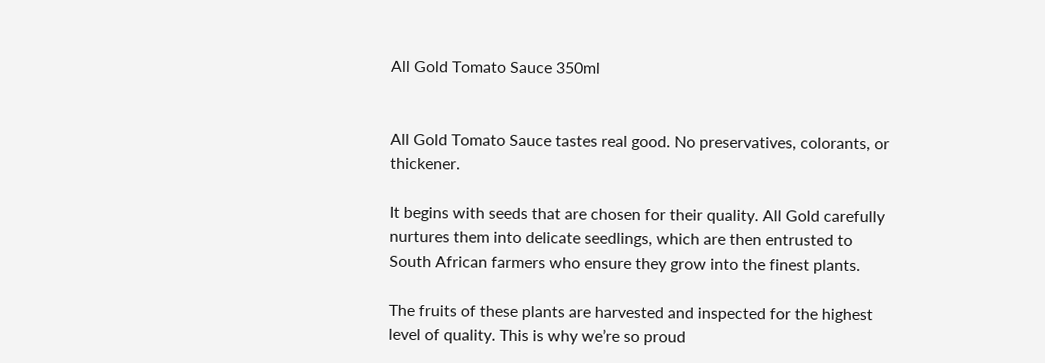All Gold Tomato Sauce 350ml


All Gold Tomato Sauce tastes real good. No preservatives, colorants, or thickener.

It begins with seeds that are chosen for their quality. All Gold carefully nurtures them into delicate seedlings, which are then entrusted to South African farmers who ensure they grow into the finest plants.

The fruits of these plants are harvested and inspected for the highest level of quality. This is why we’re so proud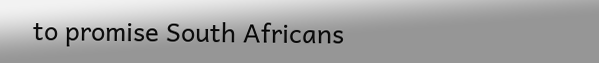to promise South Africans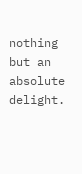nothing but an absolute delight.